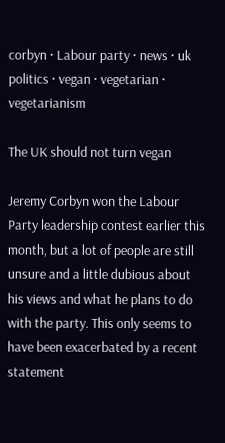corbyn · Labour party · news · uk politics · vegan · vegetarian · vegetarianism

The UK should not turn vegan

Jeremy Corbyn won the Labour Party leadership contest earlier this month, but a lot of people are still unsure and a little dubious about his views and what he plans to do with the party. This only seems to have been exacerbated by a recent statement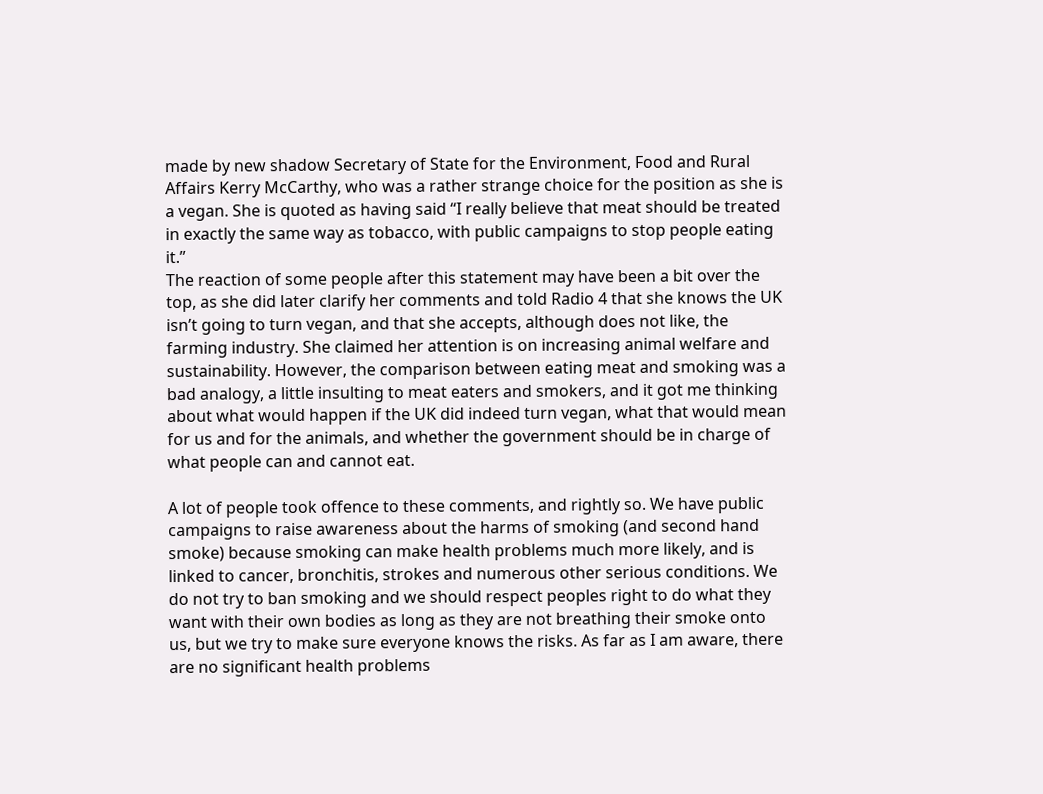made by new shadow Secretary of State for the Environment, Food and Rural Affairs Kerry McCarthy, who was a rather strange choice for the position as she is a vegan. She is quoted as having said “I really believe that meat should be treated in exactly the same way as tobacco, with public campaigns to stop people eating it.”
The reaction of some people after this statement may have been a bit over the top, as she did later clarify her comments and told Radio 4 that she knows the UK isn’t going to turn vegan, and that she accepts, although does not like, the farming industry. She claimed her attention is on increasing animal welfare and sustainability. However, the comparison between eating meat and smoking was a bad analogy, a little insulting to meat eaters and smokers, and it got me thinking about what would happen if the UK did indeed turn vegan, what that would mean for us and for the animals, and whether the government should be in charge of what people can and cannot eat.

A lot of people took offence to these comments, and rightly so. We have public campaigns to raise awareness about the harms of smoking (and second hand smoke) because smoking can make health problems much more likely, and is linked to cancer, bronchitis, strokes and numerous other serious conditions. We do not try to ban smoking and we should respect peoples right to do what they want with their own bodies as long as they are not breathing their smoke onto us, but we try to make sure everyone knows the risks. As far as I am aware, there are no significant health problems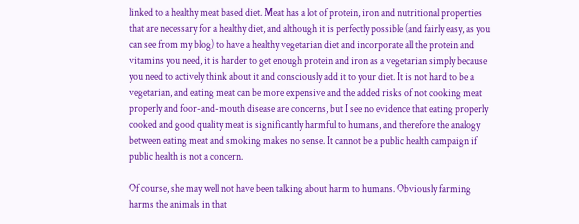linked to a healthy meat based diet. Meat has a lot of protein, iron and nutritional properties that are necessary for a healthy diet, and although it is perfectly possible (and fairly easy, as you can see from my blog) to have a healthy vegetarian diet and incorporate all the protein and vitamins you need, it is harder to get enough protein and iron as a vegetarian simply because you need to actively think about it and consciously add it to your diet. It is not hard to be a vegetarian, and eating meat can be more expensive and the added risks of not cooking meat properly and foor-and-mouth disease are concerns, but I see no evidence that eating properly cooked and good quality meat is significantly harmful to humans, and therefore the analogy between eating meat and smoking makes no sense. It cannot be a public health campaign if public health is not a concern.

Of course, she may well not have been talking about harm to humans. Obviously farming harms the animals in that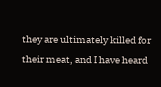they are ultimately killed for their meat, and I have heard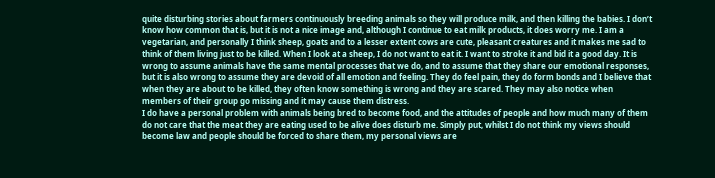quite disturbing stories about farmers continuously breeding animals so they will produce milk, and then killing the babies. I don’t know how common that is, but it is not a nice image and, although I continue to eat milk products, it does worry me. I am a vegetarian, and personally I think sheep, goats and to a lesser extent cows are cute, pleasant creatures and it makes me sad to think of them living just to be killed. When I look at a sheep, I do not want to eat it. I want to stroke it and bid it a good day. It is wrong to assume animals have the same mental processes that we do, and to assume that they share our emotional responses, but it is also wrong to assume they are devoid of all emotion and feeling. They do feel pain, they do form bonds and I believe that when they are about to be killed, they often know something is wrong and they are scared. They may also notice when members of their group go missing and it may cause them distress.
I do have a personal problem with animals being bred to become food, and the attitudes of people and how much many of them do not care that the meat they are eating used to be alive does disturb me. Simply put, whilst I do not think my views should become law and people should be forced to share them, my personal views are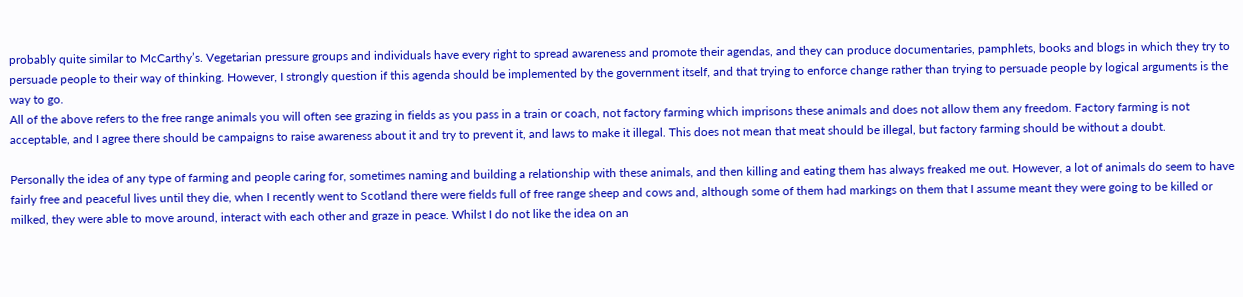probably quite similar to McCarthy’s. Vegetarian pressure groups and individuals have every right to spread awareness and promote their agendas, and they can produce documentaries, pamphlets, books and blogs in which they try to persuade people to their way of thinking. However, I strongly question if this agenda should be implemented by the government itself, and that trying to enforce change rather than trying to persuade people by logical arguments is the way to go.
All of the above refers to the free range animals you will often see grazing in fields as you pass in a train or coach, not factory farming which imprisons these animals and does not allow them any freedom. Factory farming is not acceptable, and I agree there should be campaigns to raise awareness about it and try to prevent it, and laws to make it illegal. This does not mean that meat should be illegal, but factory farming should be without a doubt.

Personally the idea of any type of farming and people caring for, sometimes naming and building a relationship with these animals, and then killing and eating them has always freaked me out. However, a lot of animals do seem to have fairly free and peaceful lives until they die, when I recently went to Scotland there were fields full of free range sheep and cows and, although some of them had markings on them that I assume meant they were going to be killed or milked, they were able to move around, interact with each other and graze in peace. Whilst I do not like the idea on an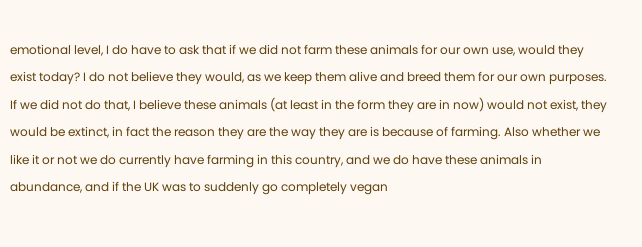emotional level, I do have to ask that if we did not farm these animals for our own use, would they exist today? I do not believe they would, as we keep them alive and breed them for our own purposes. If we did not do that, I believe these animals (at least in the form they are in now) would not exist, they would be extinct, in fact the reason they are the way they are is because of farming. Also whether we like it or not we do currently have farming in this country, and we do have these animals in abundance, and if the UK was to suddenly go completely vegan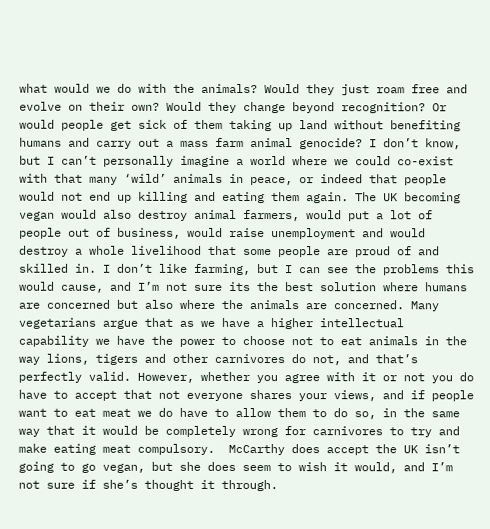what would we do with the animals? Would they just roam free and evolve on their own? Would they change beyond recognition? Or would people get sick of them taking up land without benefiting humans and carry out a mass farm animal genocide? I don’t know, but I can’t personally imagine a world where we could co-exist with that many ‘wild’ animals in peace, or indeed that people would not end up killing and eating them again. The UK becoming vegan would also destroy animal farmers, would put a lot of people out of business, would raise unemployment and would destroy a whole livelihood that some people are proud of and skilled in. I don’t like farming, but I can see the problems this would cause, and I’m not sure its the best solution where humans are concerned but also where the animals are concerned. Many vegetarians argue that as we have a higher intellectual capability we have the power to choose not to eat animals in the way lions, tigers and other carnivores do not, and that’s perfectly valid. However, whether you agree with it or not you do have to accept that not everyone shares your views, and if people want to eat meat we do have to allow them to do so, in the same way that it would be completely wrong for carnivores to try and make eating meat compulsory.  McCarthy does accept the UK isn’t going to go vegan, but she does seem to wish it would, and I’m not sure if she’s thought it through.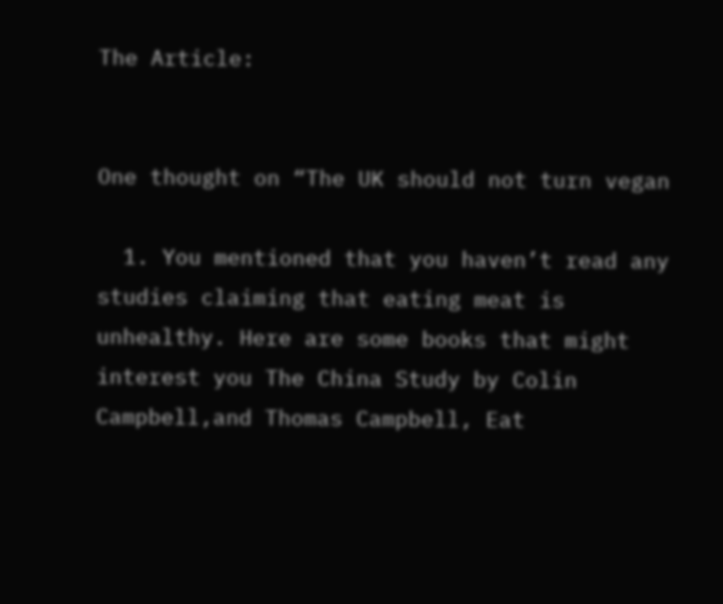The Article:


One thought on “The UK should not turn vegan

  1. You mentioned that you haven’t read any studies claiming that eating meat is unhealthy. Here are some books that might interest you The China Study by Colin Campbell,and Thomas Campbell, Eat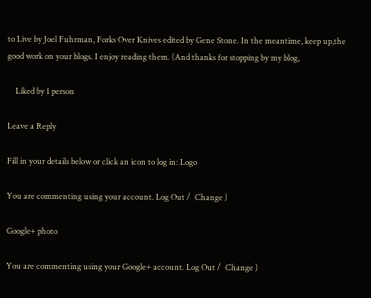to Live by Joel Fuhrman, Forks Over Knives edited by Gene Stone. In the meantime, keep up,the good work on your blogs. I enjoy reading them. (And thanks for stopping by my blog,

    Liked by 1 person

Leave a Reply

Fill in your details below or click an icon to log in: Logo

You are commenting using your account. Log Out /  Change )

Google+ photo

You are commenting using your Google+ account. Log Out /  Change )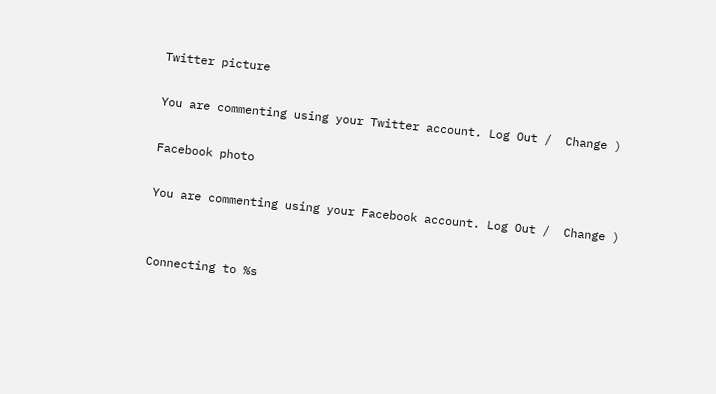Twitter picture

You are commenting using your Twitter account. Log Out /  Change )

Facebook photo

You are commenting using your Facebook account. Log Out /  Change )


Connecting to %s